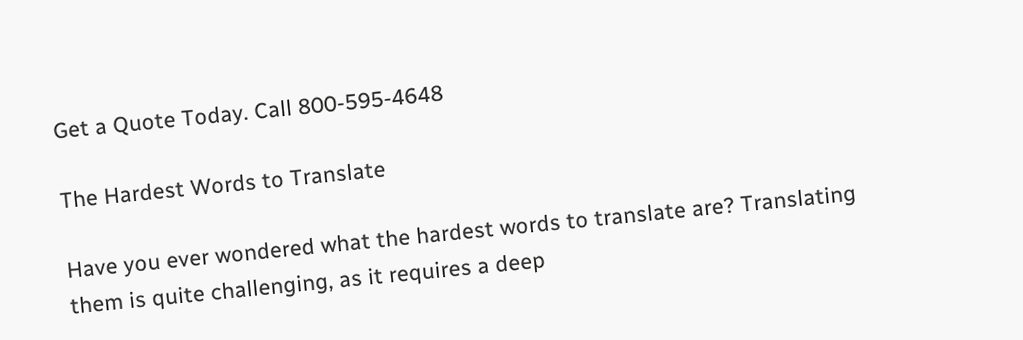Get a Quote Today. Call 800-595-4648

The Hardest Words to Translate

Have you ever wondered what the hardest words to translate are? Translating them is quite challenging, as it requires a deep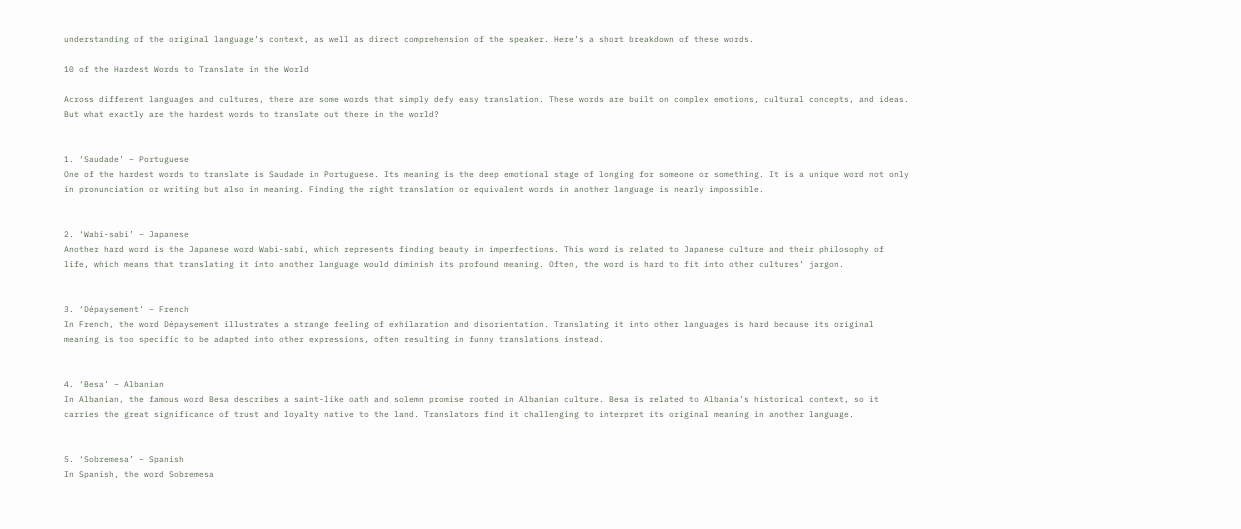understanding of the original language’s context, as well as direct comprehension of the speaker. Here’s a short breakdown of these words.

10 of the Hardest Words to Translate in the World

Across different languages and cultures, there are some words that simply defy easy translation. These words are built on complex emotions, cultural concepts, and ideas. But what exactly are the hardest words to translate out there in the world?


1. ‘Saudade’ – Portuguese
One of the hardest words to translate is Saudade in Portuguese. Its meaning is the deep emotional stage of longing for someone or something. It is a unique word not only in pronunciation or writing but also in meaning. Finding the right translation or equivalent words in another language is nearly impossible.


2. ‘Wabi-sabi’ – Japanese
Another hard word is the Japanese word Wabi-sabi, which represents finding beauty in imperfections. This word is related to Japanese culture and their philosophy of life, which means that translating it into another language would diminish its profound meaning. Often, the word is hard to fit into other cultures’ jargon.


3. ‘Dépaysement’ – French
In French, the word Dépaysement illustrates a strange feeling of exhilaration and disorientation. Translating it into other languages is hard because its original meaning is too specific to be adapted into other expressions, often resulting in funny translations instead.


4. ‘Besa’ – Albanian
In Albanian, the famous word Besa describes a saint-like oath and solemn promise rooted in Albanian culture. Besa is related to Albania’s historical context, so it carries the great significance of trust and loyalty native to the land. Translators find it challenging to interpret its original meaning in another language.


5. ‘Sobremesa’ – Spanish
In Spanish, the word Sobremesa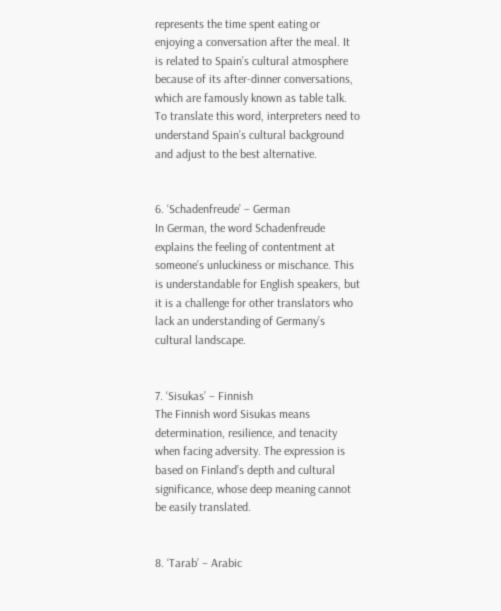represents the time spent eating or enjoying a conversation after the meal. It is related to Spain’s cultural atmosphere because of its after-dinner conversations, which are famously known as table talk. To translate this word, interpreters need to understand Spain’s cultural background and adjust to the best alternative.


6. ‘Schadenfreude’ – German
In German, the word Schadenfreude explains the feeling of contentment at someone’s unluckiness or mischance. This is understandable for English speakers, but it is a challenge for other translators who lack an understanding of Germany’s cultural landscape.


7. ‘Sisukas’ – Finnish
The Finnish word Sisukas means determination, resilience, and tenacity when facing adversity. The expression is based on Finland’s depth and cultural significance, whose deep meaning cannot be easily translated.


8. ‘Tarab’ – Arabic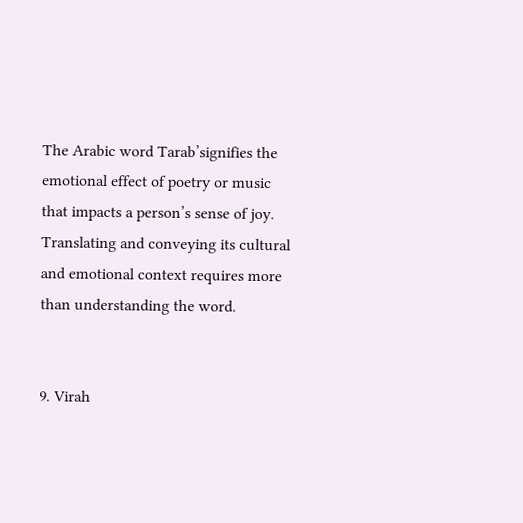The Arabic word Tarab’signifies the emotional effect of poetry or music that impacts a person’s sense of joy. Translating and conveying its cultural and emotional context requires more than understanding the word.


9. Virah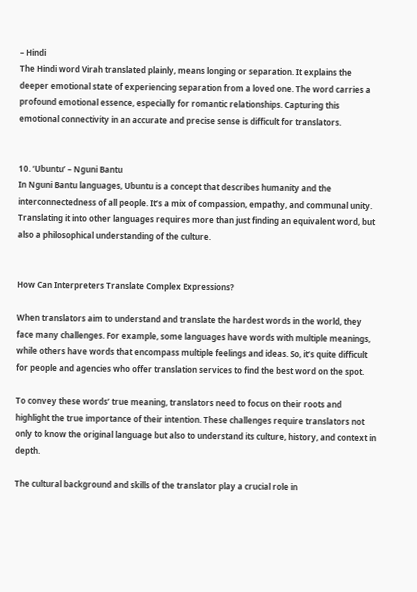– Hindi
The Hindi word Virah translated plainly, means longing or separation. It explains the deeper emotional state of experiencing separation from a loved one. The word carries a profound emotional essence, especially for romantic relationships. Capturing this emotional connectivity in an accurate and precise sense is difficult for translators.


10. ‘Ubuntu’ – Nguni Bantu
In Nguni Bantu languages, Ubuntu is a concept that describes humanity and the interconnectedness of all people. It’s a mix of compassion, empathy, and communal unity. Translating it into other languages requires more than just finding an equivalent word, but also a philosophical understanding of the culture.


How Can Interpreters Translate Complex Expressions?

When translators aim to understand and translate the hardest words in the world, they face many challenges. For example, some languages have words with multiple meanings, while others have words that encompass multiple feelings and ideas. So, it’s quite difficult for people and agencies who offer translation services to find the best word on the spot.

To convey these words’ true meaning, translators need to focus on their roots and highlight the true importance of their intention. These challenges require translators not only to know the original language but also to understand its culture, history, and context in depth.

The cultural background and skills of the translator play a crucial role in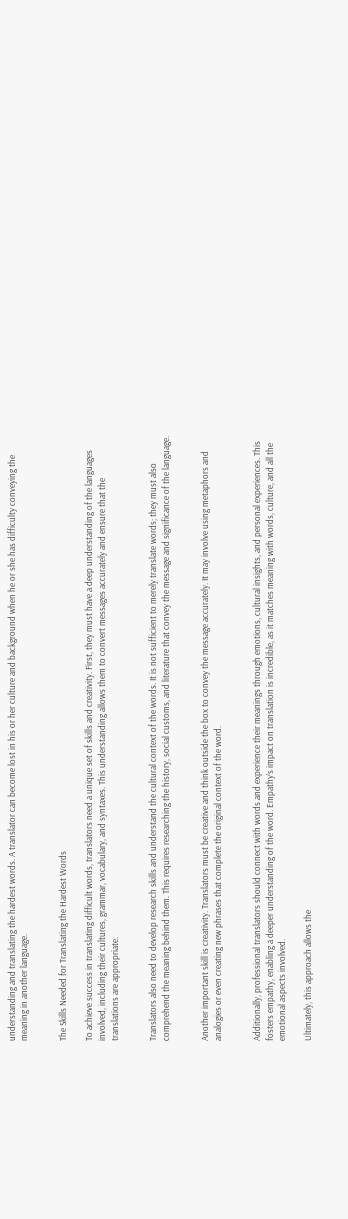understanding and translating the hardest words. A translator can become lost in his or her culture and background when he or she has difficulty conveying the meaning in another language.


The Skills Needed for Translating the Hardest Words

To achieve success in translating difficult words, translators need a unique set of skills and creativity. First, they must have a deep understanding of the languages involved, including their cultures, grammar, vocabulary, and syntaxes. This understanding allows them to convert messages accurately and ensure that the translations are appropriate.


Translators also need to develop research skills and understand the cultural context of the words. It is not sufficient to merely translate words; they must also comprehend the meaning behind them. This requires researching the history, social customs, and literature that convey the message and significance of the language.


Another important skill is creativity. Translators must be creative and think outside the box to convey the message accurately. It may involve using metaphors and analogies or even creating new phrases that complete the original context of the word.


Additionally, professional translators should connect with words and experience their meanings through emotions, cultural insights, and personal experiences. This fosters empathy, enabling a deeper understanding of the word. Empathy’s impact on translation is incredible, as it matches meaning with words, culture, and all the emotional aspects involved.

Ultimately, this approach allows the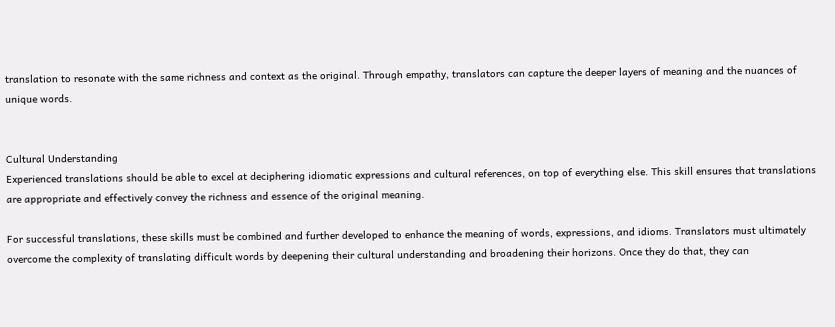translation to resonate with the same richness and context as the original. Through empathy, translators can capture the deeper layers of meaning and the nuances of unique words.


Cultural Understanding
Experienced translations should be able to excel at deciphering idiomatic expressions and cultural references, on top of everything else. This skill ensures that translations are appropriate and effectively convey the richness and essence of the original meaning.

For successful translations, these skills must be combined and further developed to enhance the meaning of words, expressions, and idioms. Translators must ultimately overcome the complexity of translating difficult words by deepening their cultural understanding and broadening their horizons. Once they do that, they can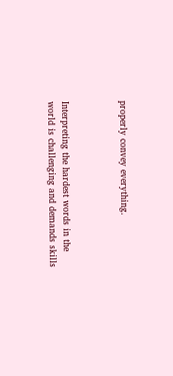properly convey everything.



Interpreting the hardest words in the world is challenging and demands skills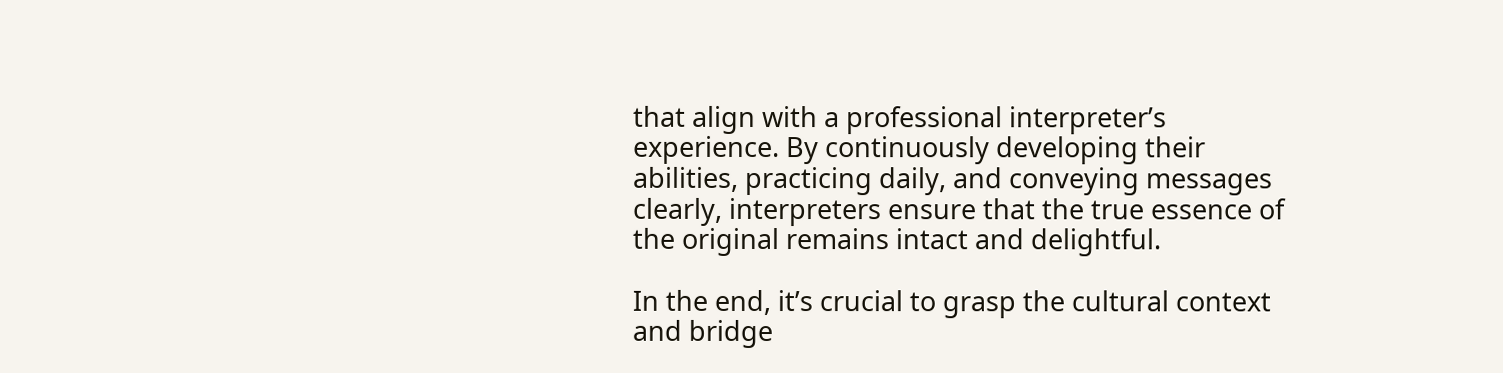that align with a professional interpreter’s experience. By continuously developing their abilities, practicing daily, and conveying messages clearly, interpreters ensure that the true essence of the original remains intact and delightful.

In the end, it’s crucial to grasp the cultural context and bridge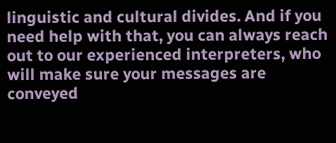linguistic and cultural divides. And if you need help with that, you can always reach out to our experienced interpreters, who will make sure your messages are conveyed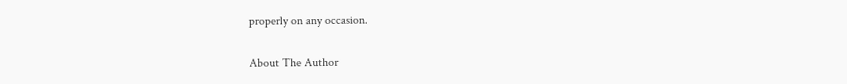properly on any occasion.

About The Author